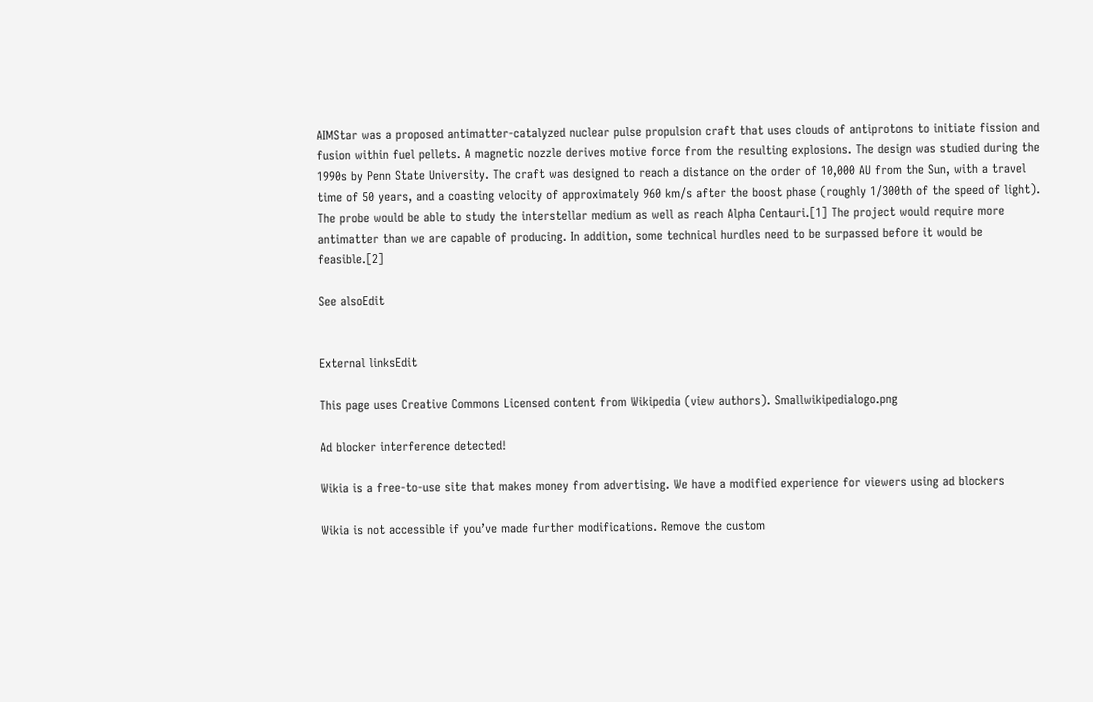AIMStar was a proposed antimatter-catalyzed nuclear pulse propulsion craft that uses clouds of antiprotons to initiate fission and fusion within fuel pellets. A magnetic nozzle derives motive force from the resulting explosions. The design was studied during the 1990s by Penn State University. The craft was designed to reach a distance on the order of 10,000 AU from the Sun, with a travel time of 50 years, and a coasting velocity of approximately 960 km/s after the boost phase (roughly 1/300th of the speed of light). The probe would be able to study the interstellar medium as well as reach Alpha Centauri.[1] The project would require more antimatter than we are capable of producing. In addition, some technical hurdles need to be surpassed before it would be feasible.[2]

See alsoEdit


External linksEdit

This page uses Creative Commons Licensed content from Wikipedia (view authors). Smallwikipedialogo.png

Ad blocker interference detected!

Wikia is a free-to-use site that makes money from advertising. We have a modified experience for viewers using ad blockers

Wikia is not accessible if you’ve made further modifications. Remove the custom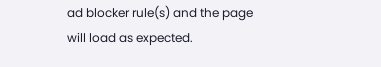ad blocker rule(s) and the page will load as expected.